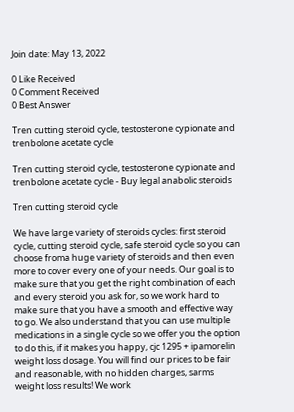Join date: May 13, 2022

0 Like Received
0 Comment Received
0 Best Answer

Tren cutting steroid cycle, testosterone cypionate and trenbolone acetate cycle

Tren cutting steroid cycle, testosterone cypionate and trenbolone acetate cycle - Buy legal anabolic steroids

Tren cutting steroid cycle

We have large variety of steroids cycles: first steroid cycle, cutting steroid cycle, safe steroid cycle so you can choose froma huge variety of steroids and then even more to cover every one of your needs. Our goal is to make sure that you get the right combination of each and every steroid you ask for, so we work hard to make sure that you have a smooth and effective way to go. We also understand that you can use multiple medications in a single cycle so we offer you the option to do this, if it makes you happy, cjc 1295 + ipamorelin weight loss dosage. You will find our prices to be fair and reasonable, with no hidden charges, sarms weight loss results! We work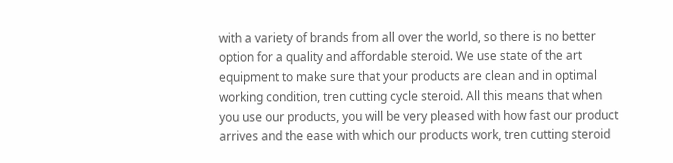with a variety of brands from all over the world, so there is no better option for a quality and affordable steroid. We use state of the art equipment to make sure that your products are clean and in optimal working condition, tren cutting cycle steroid. All this means that when you use our products, you will be very pleased with how fast our product arrives and the ease with which our products work, tren cutting steroid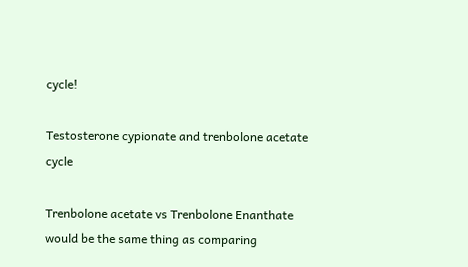cycle!

Testosterone cypionate and trenbolone acetate cycle

Trenbolone acetate vs Trenbolone Enanthate would be the same thing as comparing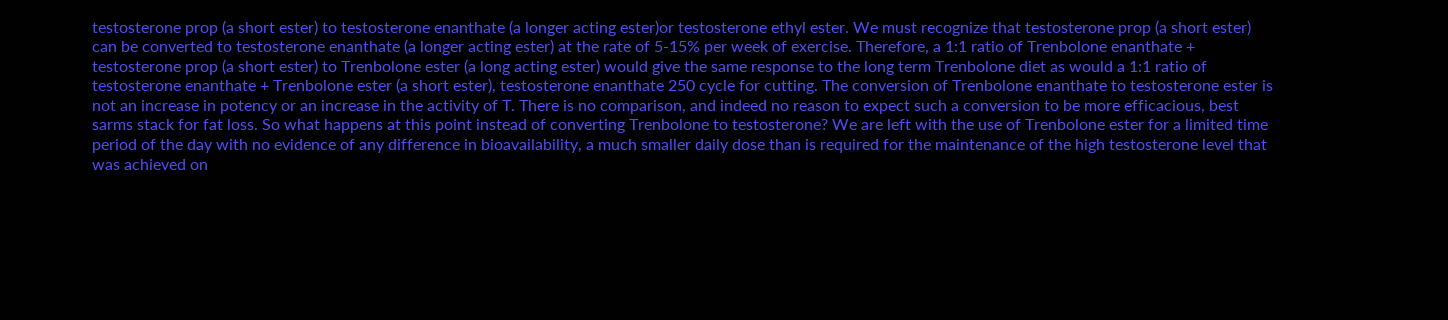testosterone prop (a short ester) to testosterone enanthate (a longer acting ester)or testosterone ethyl ester. We must recognize that testosterone prop (a short ester) can be converted to testosterone enanthate (a longer acting ester) at the rate of 5-15% per week of exercise. Therefore, a 1:1 ratio of Trenbolone enanthate + testosterone prop (a short ester) to Trenbolone ester (a long acting ester) would give the same response to the long term Trenbolone diet as would a 1:1 ratio of testosterone enanthate + Trenbolone ester (a short ester), testosterone enanthate 250 cycle for cutting. The conversion of Trenbolone enanthate to testosterone ester is not an increase in potency or an increase in the activity of T. There is no comparison, and indeed no reason to expect such a conversion to be more efficacious, best sarms stack for fat loss. So what happens at this point instead of converting Trenbolone to testosterone? We are left with the use of Trenbolone ester for a limited time period of the day with no evidence of any difference in bioavailability, a much smaller daily dose than is required for the maintenance of the high testosterone level that was achieved on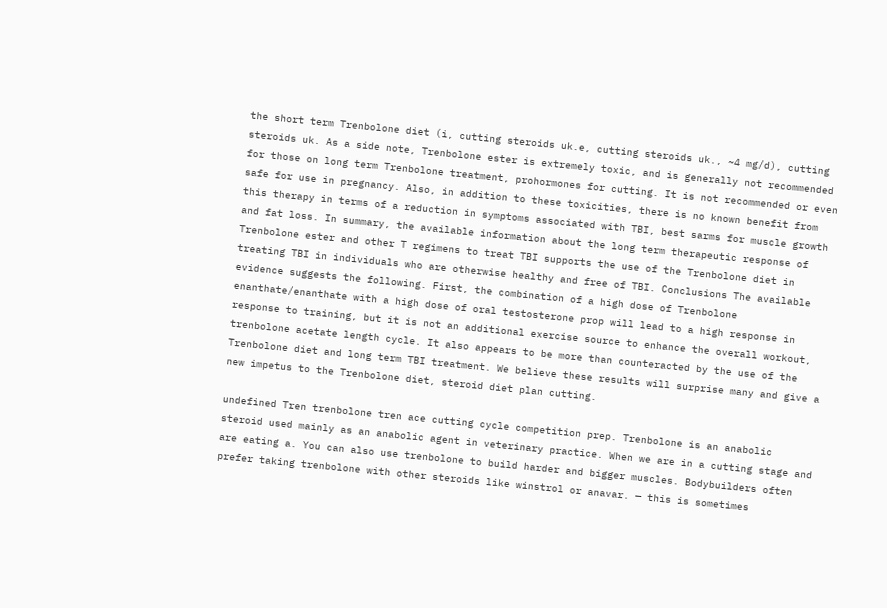the short term Trenbolone diet (i, cutting steroids uk.e, cutting steroids uk., ~4 mg/d), cutting steroids uk. As a side note, Trenbolone ester is extremely toxic, and is generally not recommended for those on long term Trenbolone treatment, prohormones for cutting. It is not recommended or even safe for use in pregnancy. Also, in addition to these toxicities, there is no known benefit from this therapy in terms of a reduction in symptoms associated with TBI, best sarms for muscle growth and fat loss. In summary, the available information about the long term therapeutic response of Trenbolone ester and other T regimens to treat TBI supports the use of the Trenbolone diet in treating TBI in individuals who are otherwise healthy and free of TBI. Conclusions The available evidence suggests the following. First, the combination of a high dose of Trenbolone enanthate/enanthate with a high dose of oral testosterone prop will lead to a high response in response to training, but it is not an additional exercise source to enhance the overall workout, trenbolone acetate length cycle. It also appears to be more than counteracted by the use of the Trenbolone diet and long term TBI treatment. We believe these results will surprise many and give a new impetus to the Trenbolone diet, steroid diet plan cutting.

undefined Tren trenbolone tren ace cutting cycle competition prep. Trenbolone is an anabolic steroid used mainly as an anabolic agent in veterinary practice. When we are in a cutting stage and are eating a. You can also use trenbolone to build harder and bigger muscles. Bodybuilders often prefer taking trenbolone with other steroids like winstrol or anavar. — this is sometimes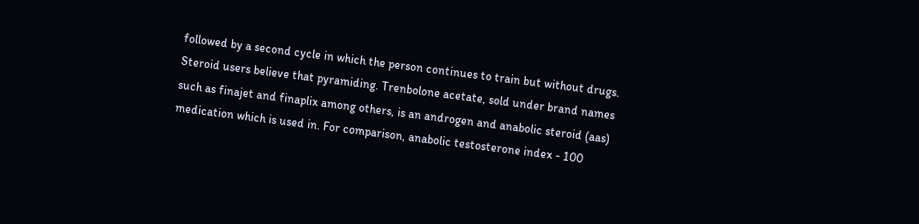followed by a second cycle in which the person continues to train but without drugs. Steroid users believe that pyramiding. Trenbolone acetate, sold under brand names such as finajet and finaplix among others, is an androgen and anabolic steroid (aas) medication which is used in. For comparison, anabolic testosterone index - 100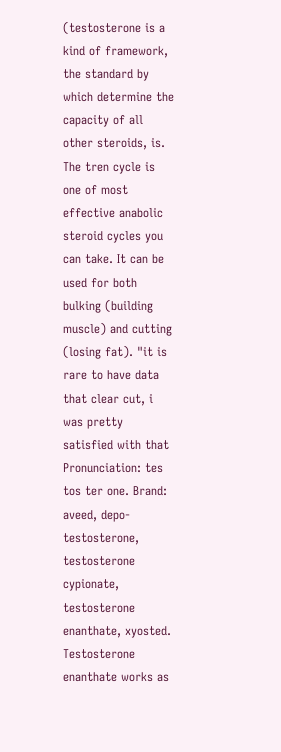(testosterone is a kind of framework, the standard by which determine the capacity of all other steroids, is. The tren cycle is one of most effective anabolic steroid cycles you can take. It can be used for both bulking (building muscle) and cutting (losing fat). "it is rare to have data that clear cut, i was pretty satisfied with that Pronunciation: tes tos ter one. Brand: aveed, depo-testosterone, testosterone cypionate, testosterone enanthate, xyosted. Testosterone enanthate works as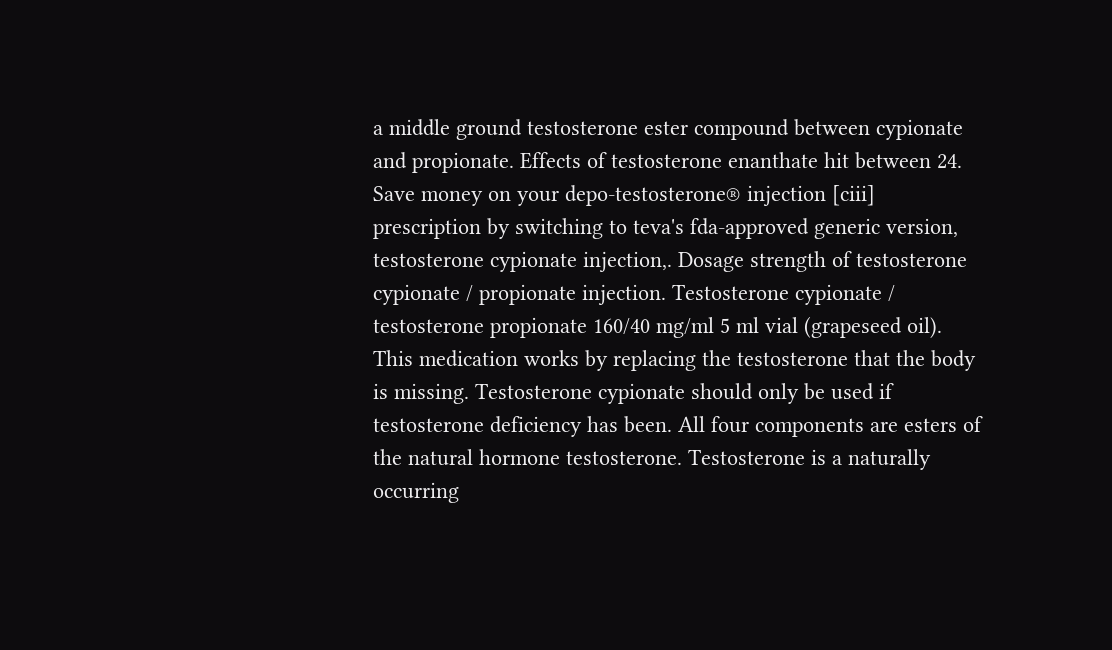a middle ground testosterone ester compound between cypionate and propionate. Effects of testosterone enanthate hit between 24. Save money on your depo-testosterone® injection [ciii] prescription by switching to teva's fda-approved generic version, testosterone cypionate injection,. Dosage strength of testosterone cypionate / propionate injection. Testosterone cypionate / testosterone propionate 160/40 mg/ml 5 ml vial (grapeseed oil). This medication works by replacing the testosterone that the body is missing. Testosterone cypionate should only be used if testosterone deficiency has been. All four components are esters of the natural hormone testosterone. Testosterone is a naturally occurring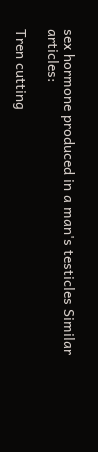sex hormone produced in a man's testicles Similar articles:

Tren cutting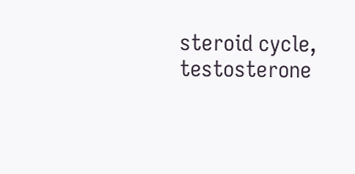steroid cycle, testosterone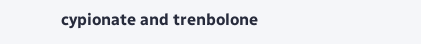cypionate and trenbolone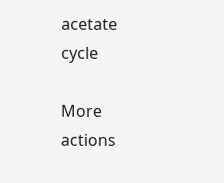acetate cycle

More actions